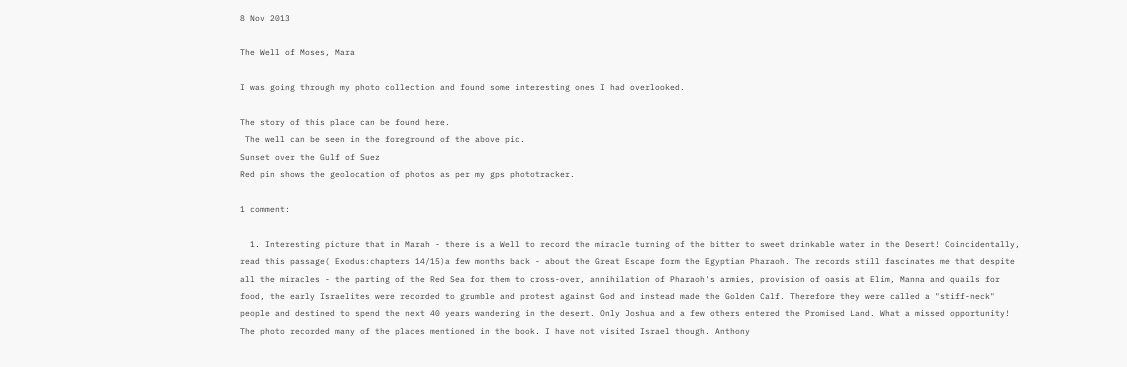8 Nov 2013

The Well of Moses, Mara

I was going through my photo collection and found some interesting ones I had overlooked.

The story of this place can be found here.
 The well can be seen in the foreground of the above pic.
Sunset over the Gulf of Suez
Red pin shows the geolocation of photos as per my gps phototracker.

1 comment:

  1. Interesting picture that in Marah - there is a Well to record the miracle turning of the bitter to sweet drinkable water in the Desert! Coincidentally, read this passage( Exodus:chapters 14/15)a few months back - about the Great Escape form the Egyptian Pharaoh. The records still fascinates me that despite all the miracles - the parting of the Red Sea for them to cross-over, annihilation of Pharaoh's armies, provision of oasis at Elim, Manna and quails for food, the early Israelites were recorded to grumble and protest against God and instead made the Golden Calf. Therefore they were called a "stiff-neck" people and destined to spend the next 40 years wandering in the desert. Only Joshua and a few others entered the Promised Land. What a missed opportunity! The photo recorded many of the places mentioned in the book. I have not visited Israel though. Anthony